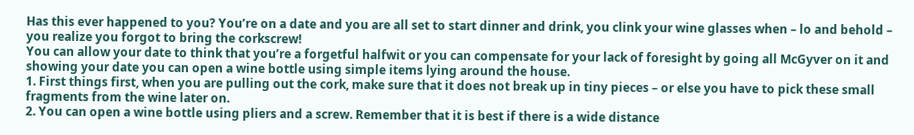Has this ever happened to you? You’re on a date and you are all set to start dinner and drink, you clink your wine glasses when – lo and behold – you realize you forgot to bring the corkscrew!
You can allow your date to think that you’re a forgetful halfwit or you can compensate for your lack of foresight by going all McGyver on it and showing your date you can open a wine bottle using simple items lying around the house.
1. First things first, when you are pulling out the cork, make sure that it does not break up in tiny pieces – or else you have to pick these small fragments from the wine later on.
2. You can open a wine bottle using pliers and a screw. Remember that it is best if there is a wide distance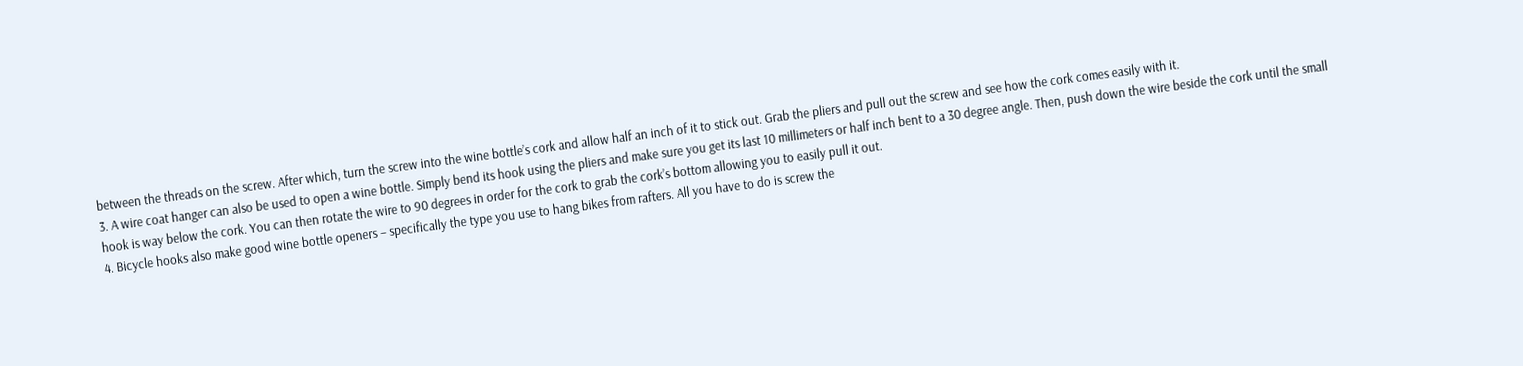between the threads on the screw. After which, turn the screw into the wine bottle’s cork and allow half an inch of it to stick out. Grab the pliers and pull out the screw and see how the cork comes easily with it.
3. A wire coat hanger can also be used to open a wine bottle. Simply bend its hook using the pliers and make sure you get its last 10 millimeters or half inch bent to a 30 degree angle. Then, push down the wire beside the cork until the small hook is way below the cork. You can then rotate the wire to 90 degrees in order for the cork to grab the cork’s bottom allowing you to easily pull it out.
4. Bicycle hooks also make good wine bottle openers – specifically the type you use to hang bikes from rafters. All you have to do is screw the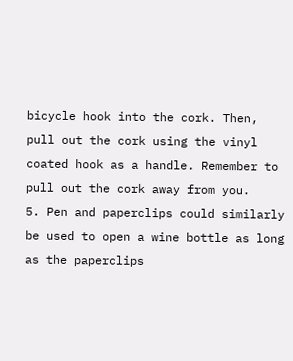bicycle hook into the cork. Then, pull out the cork using the vinyl coated hook as a handle. Remember to pull out the cork away from you.
5. Pen and paperclips could similarly be used to open a wine bottle as long as the paperclips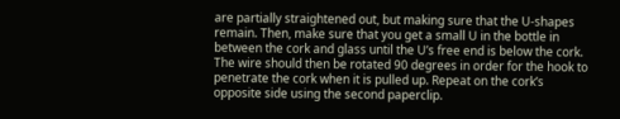are partially straightened out, but making sure that the U-shapes remain. Then, make sure that you get a small U in the bottle in between the cork and glass until the U’s free end is below the cork. The wire should then be rotated 90 degrees in order for the hook to penetrate the cork when it is pulled up. Repeat on the cork’s opposite side using the second paperclip.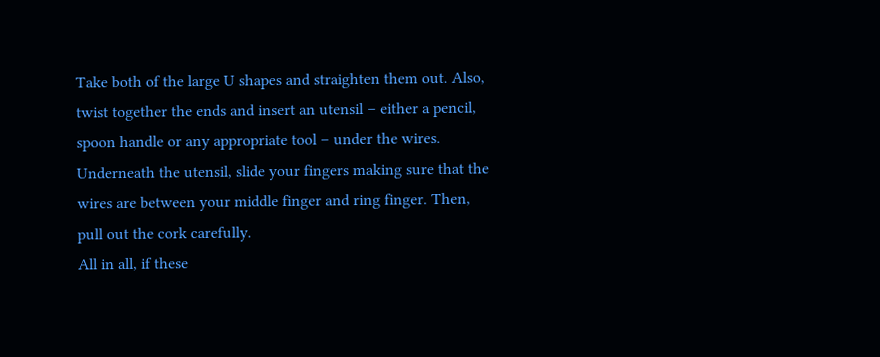Take both of the large U shapes and straighten them out. Also, twist together the ends and insert an utensil – either a pencil, spoon handle or any appropriate tool – under the wires. Underneath the utensil, slide your fingers making sure that the wires are between your middle finger and ring finger. Then, pull out the cork carefully.
All in all, if these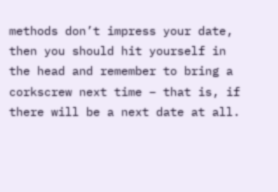methods don’t impress your date, then you should hit yourself in the head and remember to bring a corkscrew next time – that is, if there will be a next date at all.